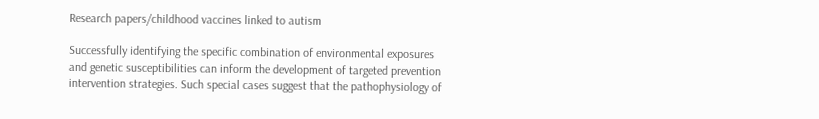Research papers/childhood vaccines linked to autism

Successfully identifying the specific combination of environmental exposures and genetic susceptibilities can inform the development of targeted prevention intervention strategies. Such special cases suggest that the pathophysiology of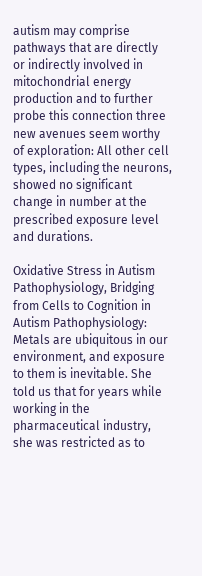autism may comprise pathways that are directly or indirectly involved in mitochondrial energy production and to further probe this connection three new avenues seem worthy of exploration: All other cell types, including the neurons, showed no significant change in number at the prescribed exposure level and durations.

Oxidative Stress in Autism Pathophysiology, Bridging from Cells to Cognition in Autism Pathophysiology: Metals are ubiquitous in our environment, and exposure to them is inevitable. She told us that for years while working in the pharmaceutical industry, she was restricted as to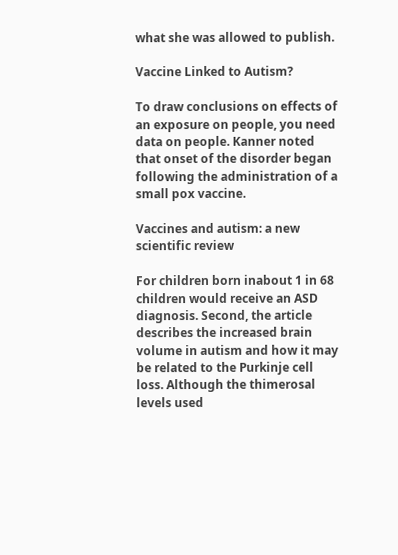what she was allowed to publish.

Vaccine Linked to Autism?

To draw conclusions on effects of an exposure on people, you need data on people. Kanner noted that onset of the disorder began following the administration of a small pox vaccine.

Vaccines and autism: a new scientific review

For children born inabout 1 in 68 children would receive an ASD diagnosis. Second, the article describes the increased brain volume in autism and how it may be related to the Purkinje cell loss. Although the thimerosal levels used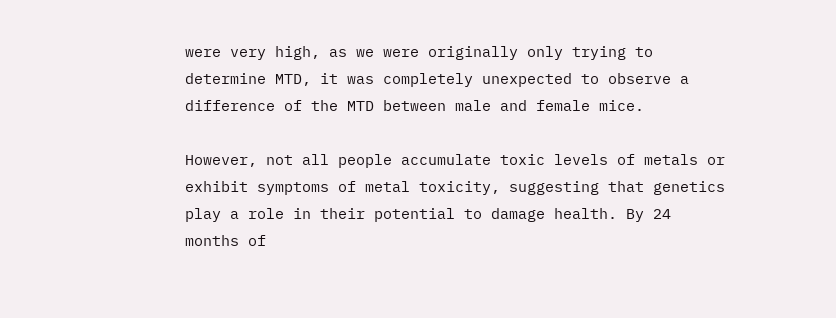were very high, as we were originally only trying to determine MTD, it was completely unexpected to observe a difference of the MTD between male and female mice.

However, not all people accumulate toxic levels of metals or exhibit symptoms of metal toxicity, suggesting that genetics play a role in their potential to damage health. By 24 months of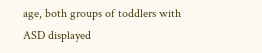age, both groups of toddlers with ASD displayed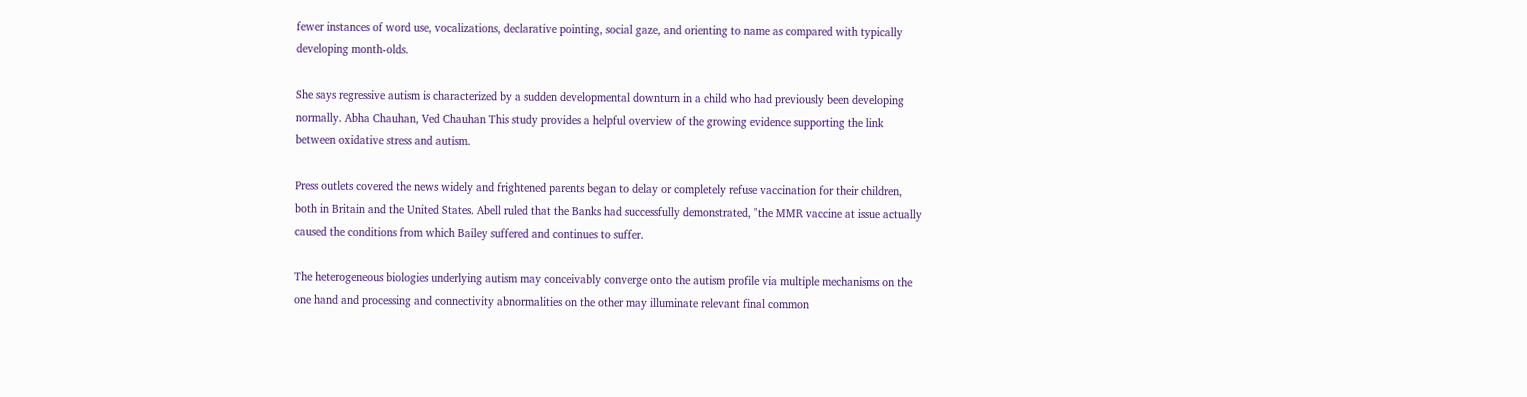fewer instances of word use, vocalizations, declarative pointing, social gaze, and orienting to name as compared with typically developing month-olds.

She says regressive autism is characterized by a sudden developmental downturn in a child who had previously been developing normally. Abha Chauhan, Ved Chauhan This study provides a helpful overview of the growing evidence supporting the link between oxidative stress and autism.

Press outlets covered the news widely and frightened parents began to delay or completely refuse vaccination for their children, both in Britain and the United States. Abell ruled that the Banks had successfully demonstrated, "the MMR vaccine at issue actually caused the conditions from which Bailey suffered and continues to suffer.

The heterogeneous biologies underlying autism may conceivably converge onto the autism profile via multiple mechanisms on the one hand and processing and connectivity abnormalities on the other may illuminate relevant final common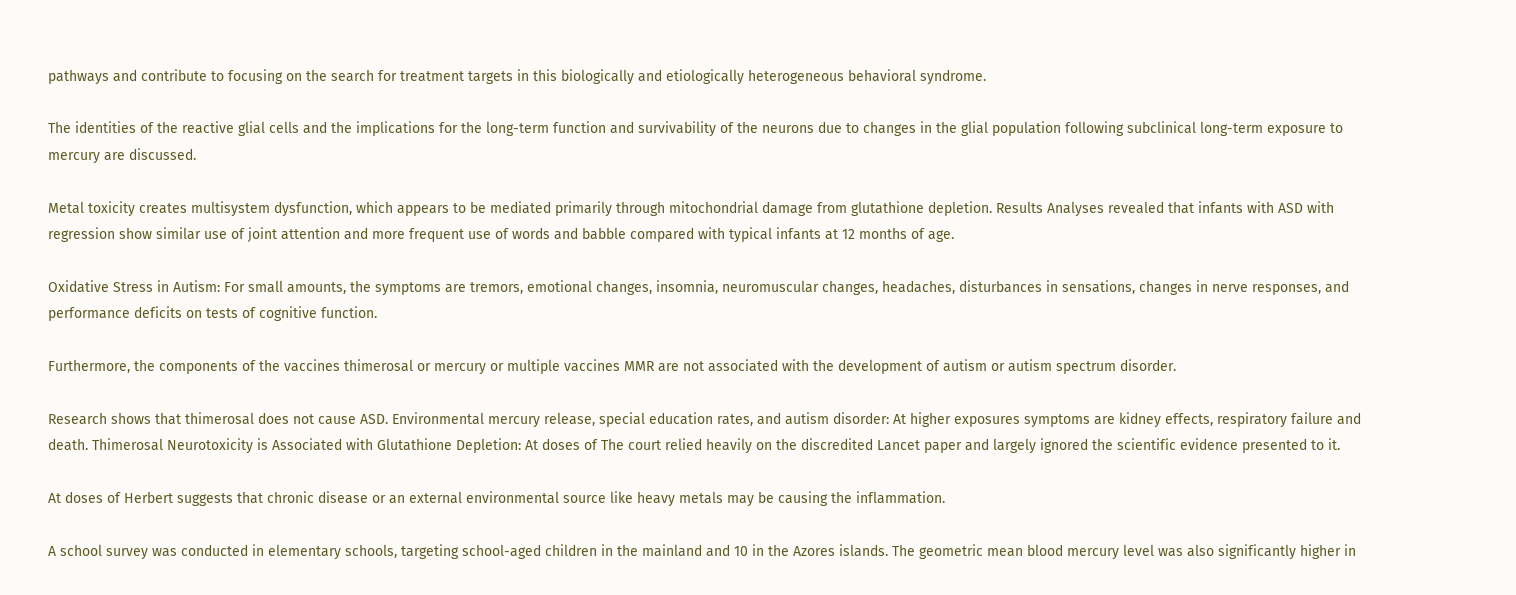pathways and contribute to focusing on the search for treatment targets in this biologically and etiologically heterogeneous behavioral syndrome.

The identities of the reactive glial cells and the implications for the long-term function and survivability of the neurons due to changes in the glial population following subclinical long-term exposure to mercury are discussed.

Metal toxicity creates multisystem dysfunction, which appears to be mediated primarily through mitochondrial damage from glutathione depletion. Results Analyses revealed that infants with ASD with regression show similar use of joint attention and more frequent use of words and babble compared with typical infants at 12 months of age.

Oxidative Stress in Autism: For small amounts, the symptoms are tremors, emotional changes, insomnia, neuromuscular changes, headaches, disturbances in sensations, changes in nerve responses, and performance deficits on tests of cognitive function.

Furthermore, the components of the vaccines thimerosal or mercury or multiple vaccines MMR are not associated with the development of autism or autism spectrum disorder.

Research shows that thimerosal does not cause ASD. Environmental mercury release, special education rates, and autism disorder: At higher exposures symptoms are kidney effects, respiratory failure and death. Thimerosal Neurotoxicity is Associated with Glutathione Depletion: At doses of The court relied heavily on the discredited Lancet paper and largely ignored the scientific evidence presented to it.

At doses of Herbert suggests that chronic disease or an external environmental source like heavy metals may be causing the inflammation.

A school survey was conducted in elementary schools, targeting school-aged children in the mainland and 10 in the Azores islands. The geometric mean blood mercury level was also significantly higher in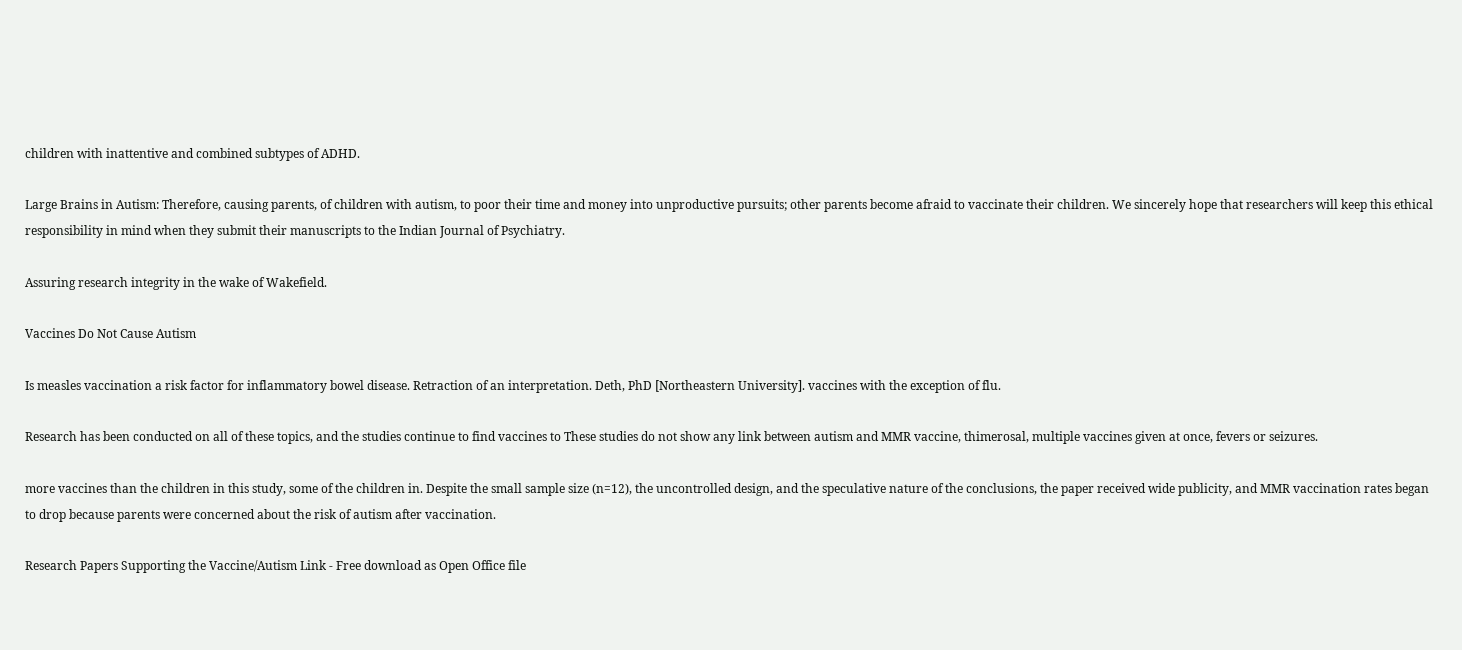children with inattentive and combined subtypes of ADHD.

Large Brains in Autism: Therefore, causing parents, of children with autism, to poor their time and money into unproductive pursuits; other parents become afraid to vaccinate their children. We sincerely hope that researchers will keep this ethical responsibility in mind when they submit their manuscripts to the Indian Journal of Psychiatry.

Assuring research integrity in the wake of Wakefield.

Vaccines Do Not Cause Autism

Is measles vaccination a risk factor for inflammatory bowel disease. Retraction of an interpretation. Deth, PhD [Northeastern University]. vaccines with the exception of flu.

Research has been conducted on all of these topics, and the studies continue to find vaccines to These studies do not show any link between autism and MMR vaccine, thimerosal, multiple vaccines given at once, fevers or seizures.

more vaccines than the children in this study, some of the children in. Despite the small sample size (n=12), the uncontrolled design, and the speculative nature of the conclusions, the paper received wide publicity, and MMR vaccination rates began to drop because parents were concerned about the risk of autism after vaccination.

Research Papers Supporting the Vaccine/Autism Link - Free download as Open Office file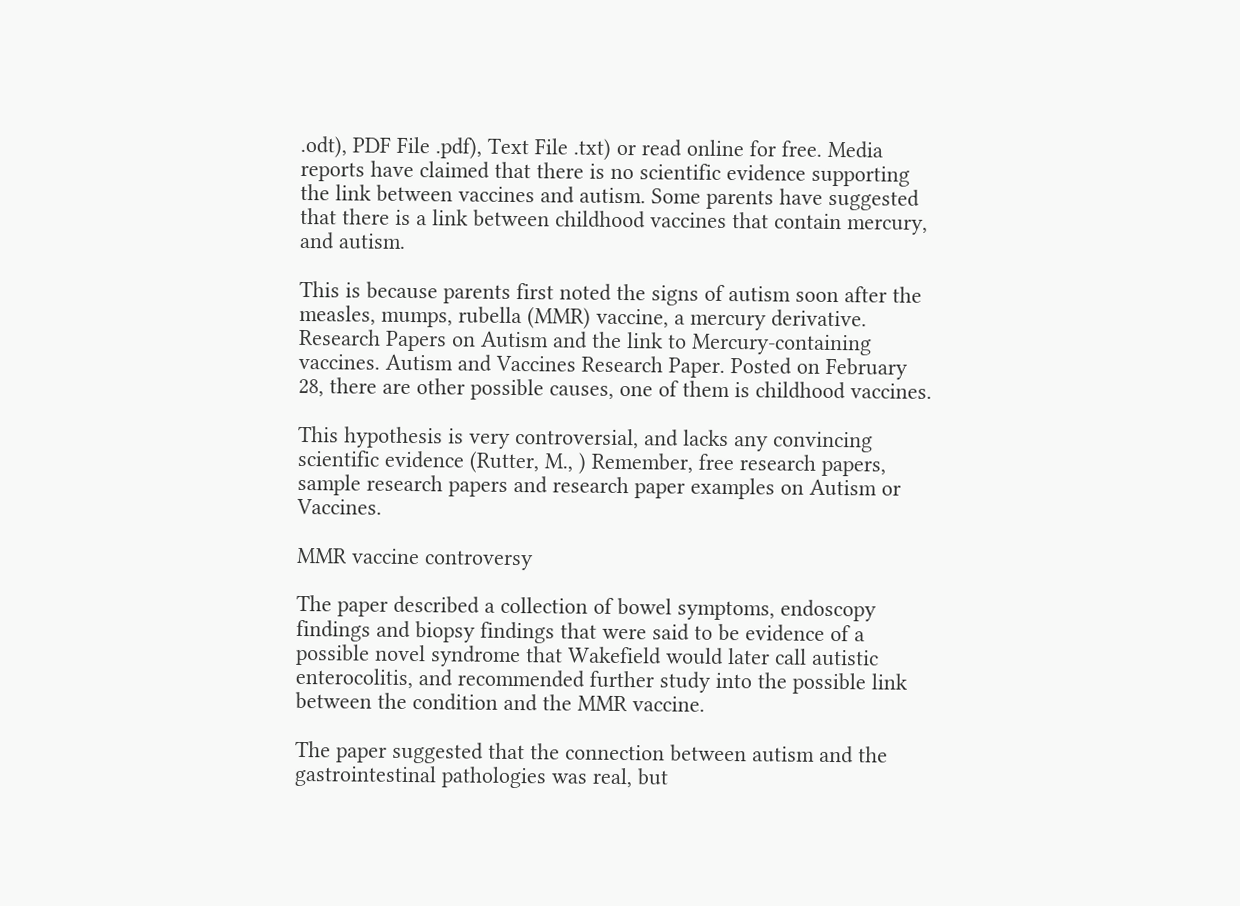.odt), PDF File .pdf), Text File .txt) or read online for free. Media reports have claimed that there is no scientific evidence supporting the link between vaccines and autism. Some parents have suggested that there is a link between childhood vaccines that contain mercury, and autism.

This is because parents first noted the signs of autism soon after the measles, mumps, rubella (MMR) vaccine, a mercury derivative. Research Papers on Autism and the link to Mercury-containing vaccines. Autism and Vaccines Research Paper. Posted on February 28, there are other possible causes, one of them is childhood vaccines.

This hypothesis is very controversial, and lacks any convincing scientific evidence (Rutter, M., ) Remember, free research papers, sample research papers and research paper examples on Autism or Vaccines.

MMR vaccine controversy

The paper described a collection of bowel symptoms, endoscopy findings and biopsy findings that were said to be evidence of a possible novel syndrome that Wakefield would later call autistic enterocolitis, and recommended further study into the possible link between the condition and the MMR vaccine.

The paper suggested that the connection between autism and the gastrointestinal pathologies was real, but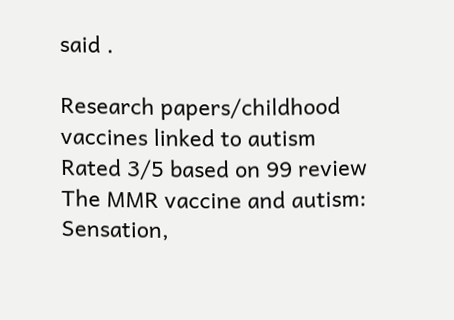said .

Research papers/childhood vaccines linked to autism
Rated 3/5 based on 99 review
The MMR vaccine and autism: Sensation,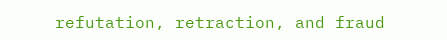refutation, retraction, and fraud